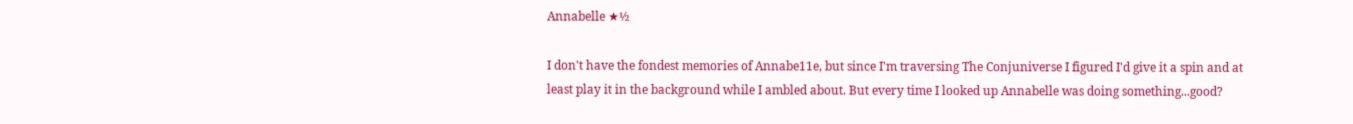Annabelle ★½

I don't have the fondest memories of Annabe11e, but since I'm traversing The Conjuniverse I figured I'd give it a spin and at least play it in the background while I ambled about. But every time I looked up Annabelle was doing something...good?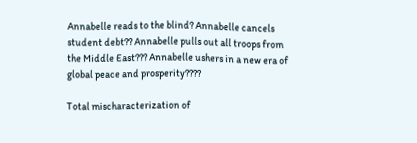Annabelle reads to the blind? Annabelle cancels student debt?? Annabelle pulls out all troops from the Middle East??? Annabelle ushers in a new era of global peace and prosperity????

Total mischaracterization of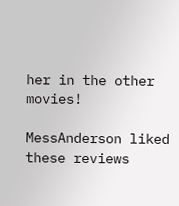her in the other movies!

MessAnderson liked these reviews